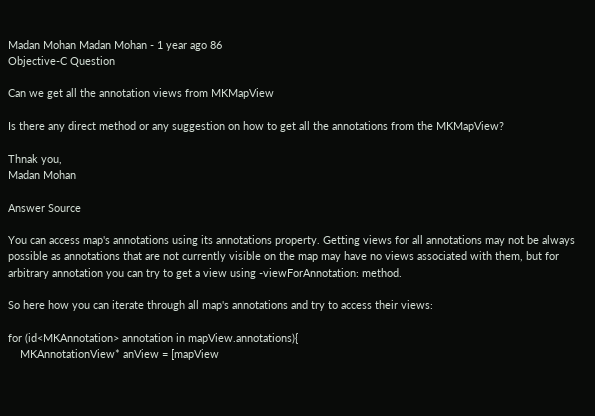Madan Mohan Madan Mohan - 1 year ago 86
Objective-C Question

Can we get all the annotation views from MKMapView

Is there any direct method or any suggestion on how to get all the annotations from the MKMapView?

Thnak you,
Madan Mohan

Answer Source

You can access map's annotations using its annotations property. Getting views for all annotations may not be always possible as annotations that are not currently visible on the map may have no views associated with them, but for arbitrary annotation you can try to get a view using -viewForAnnotation: method.

So here how you can iterate through all map's annotations and try to access their views:

for (id<MKAnnotation> annotation in mapView.annotations){
    MKAnnotationView* anView = [mapView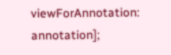viewForAnnotation: annotation];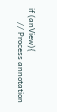if (anView){
       // Process annotation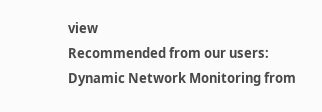view
Recommended from our users: Dynamic Network Monitoring from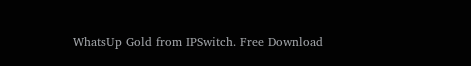WhatsUp Gold from IPSwitch. Free Download